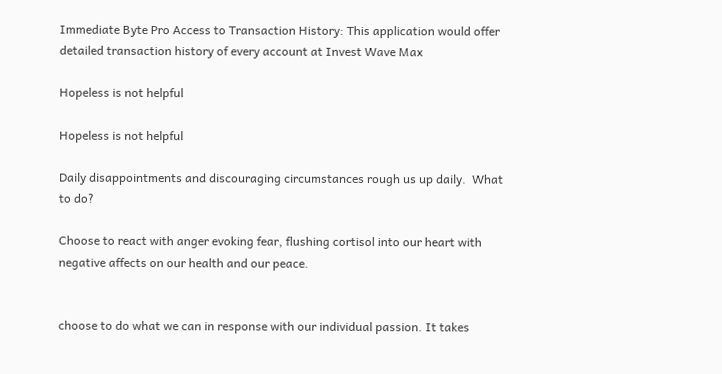Immediate Byte Pro Access to Transaction History: This application would offer detailed transaction history of every account at Invest Wave Max

Hopeless is not helpful

Hopeless is not helpful

Daily disappointments and discouraging circumstances rough us up daily.  What to do?

Choose to react with anger evoking fear, flushing cortisol into our heart with negative affects on our health and our peace.


choose to do what we can in response with our individual passion. It takes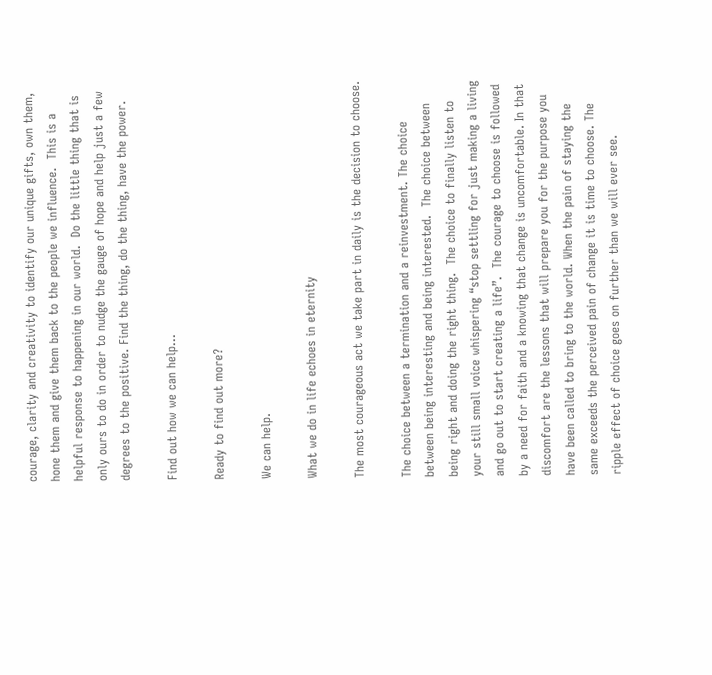courage, clarity and creativity to identify our unique gifts, own them, hone them and give them back to the people we influence.  This is a helpful response to happening in our world.  Do the little thing that is only ours to do in order to nudge the gauge of hope and help just a few degrees to the positive. Find the thing, do the thing, have the power.

Find out how we can help...

Ready to find out more?

We can help.

What we do in life echoes in eternity

The most courageous act we take part in daily is the decision to choose.

The choice between a termination and a reinvestment. The choice between being interesting and being interested.  The choice between being right and doing the right thing.  The choice to finally listen to your still small voice whispering “stop settling for just making a living and go out to start creating a life”.  The courage to choose is followed by a need for faith and a knowing that change is uncomfortable. In that discomfort are the lessons that will prepare you for the purpose you have been called to bring to the world. When the pain of staying the same exceeds the perceived pain of change it is time to choose. The ripple effect of choice goes on further than we will ever see.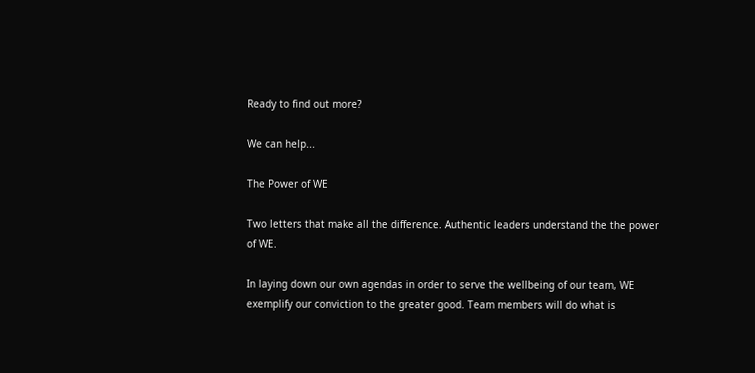Ready to find out more?

We can help...

The Power of WE

Two letters that make all the difference. Authentic leaders understand the the power of WE.

In laying down our own agendas in order to serve the wellbeing of our team, WE exemplify our conviction to the greater good. Team members will do what is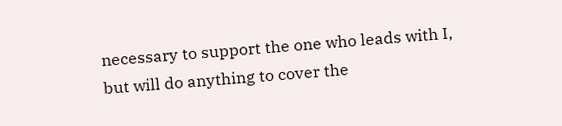necessary to support the one who leads with I, but will do anything to cover the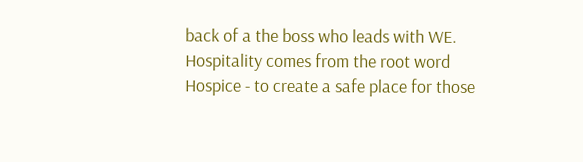back of a the boss who leads with WE.  Hospitality comes from the root word Hospice - to create a safe place for those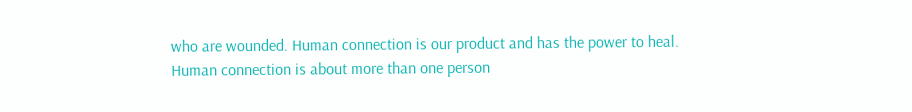who are wounded. Human connection is our product and has the power to heal. Human connection is about more than one person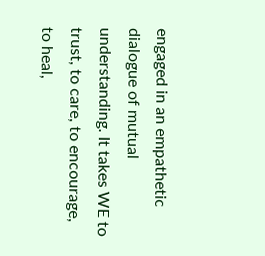engaged in an empathetic dialogue of mutual understanding. It takes WE to trust, to care, to encourage, to heal,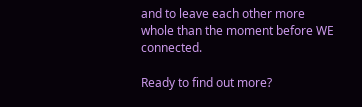and to leave each other more whole than the moment before WE connected.

Ready to find out more?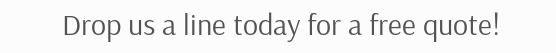Drop us a line today for a free quote!